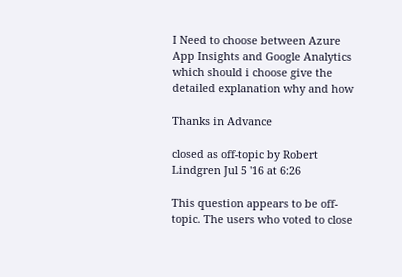I Need to choose between Azure App Insights and Google Analytics which should i choose give the detailed explanation why and how

Thanks in Advance

closed as off-topic by Robert Lindgren Jul 5 '16 at 6:26

This question appears to be off-topic. The users who voted to close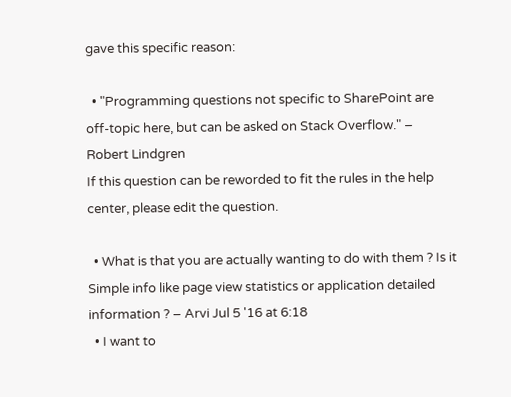gave this specific reason:

  • "Programming questions not specific to SharePoint are off-topic here, but can be asked on Stack Overflow." – Robert Lindgren
If this question can be reworded to fit the rules in the help center, please edit the question.

  • What is that you are actually wanting to do with them ? Is it Simple info like page view statistics or application detailed information ? – Arvi Jul 5 '16 at 6:18
  • I want to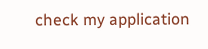check my application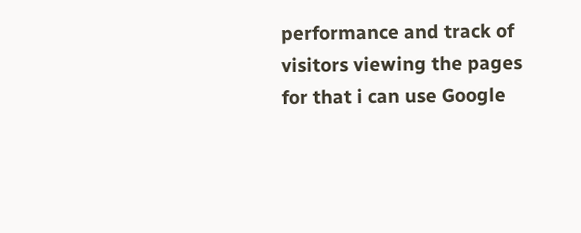performance and track of visitors viewing the pages for that i can use Google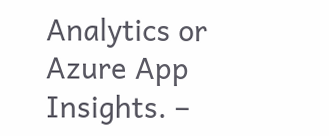Analytics or Azure App Insights. –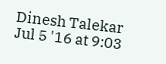Dinesh Talekar Jul 5 '16 at 9:03